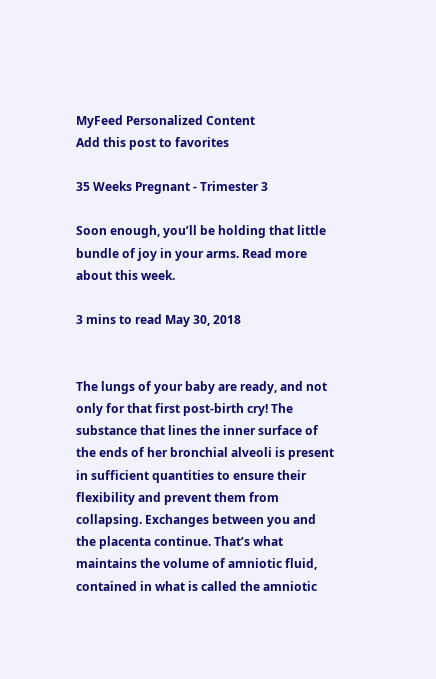MyFeed Personalized Content
Add this post to favorites

35 Weeks Pregnant - Trimester 3

Soon enough, you’ll be holding that little bundle of joy in your arms. Read more about this week.

3 mins to read May 30, 2018


The lungs of your baby are ready, and not only for that first post-birth cry! The substance that lines the inner surface of the ends of her bronchial alveoli is present in sufficient quantities to ensure their flexibility and prevent them from collapsing. Exchanges between you and the placenta continue. That’s what maintains the volume of amniotic fluid, contained in what is called the amniotic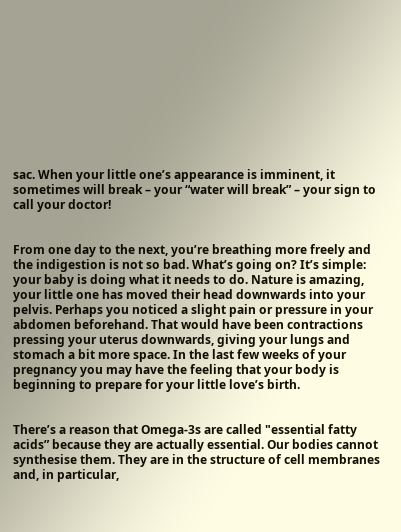sac. When your little one’s appearance is imminent, it sometimes will break – your “water will break” – your sign to call your doctor!


From one day to the next, you’re breathing more freely and the indigestion is not so bad. What’s going on? It’s simple: your baby is doing what it needs to do. Nature is amazing, your little one has moved their head downwards into your pelvis. Perhaps you noticed a slight pain or pressure in your abdomen beforehand. That would have been contractions pressing your uterus downwards, giving your lungs and stomach a bit more space. In the last few weeks of your pregnancy you may have the feeling that your body is beginning to prepare for your little love’s birth.


There’s a reason that Omega-3s are called "essential fatty acids” because they are actually essential. Our bodies cannot synthesise them. They are in the structure of cell membranes and, in particular,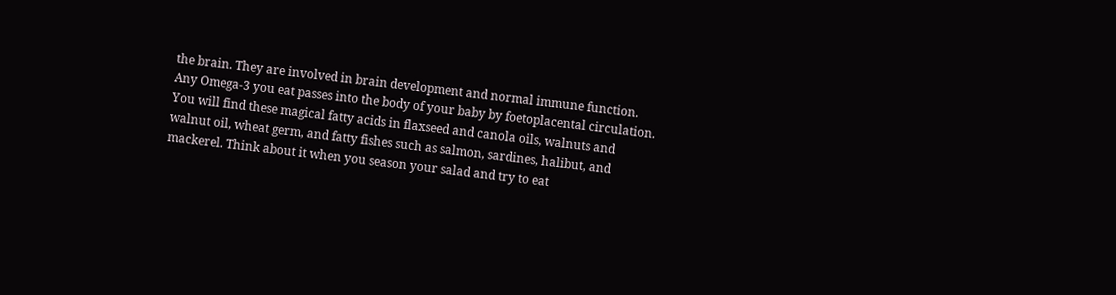the brain. They are involved in brain development and normal immune function. Any Omega-3 you eat passes into the body of your baby by foetoplacental circulation. You will find these magical fatty acids in flaxseed and canola oils, walnuts and walnut oil, wheat germ, and fatty fishes such as salmon, sardines, halibut, and mackerel. Think about it when you season your salad and try to eat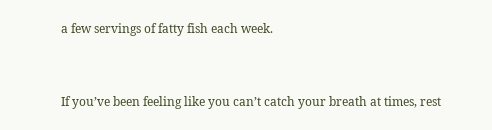a few servings of fatty fish each week.


If you’ve been feeling like you can’t catch your breath at times, rest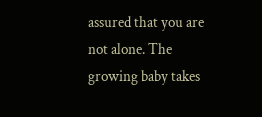assured that you are not alone. The growing baby takes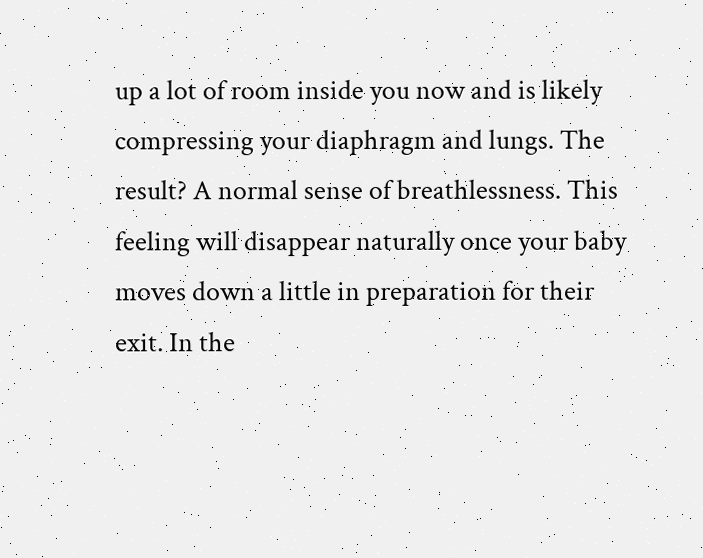up a lot of room inside you now and is likely compressing your diaphragm and lungs. The result? A normal sense of breathlessness. This feeling will disappear naturally once your baby moves down a little in preparation for their exit. In the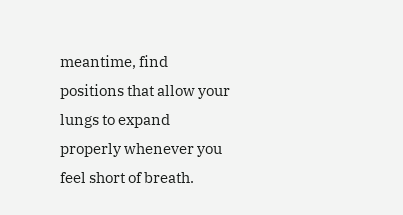meantime, find positions that allow your lungs to expand properly whenever you feel short of breath.